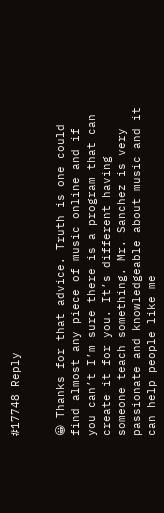#17748 Reply


😀 Thanks for that advice. Truth is one could find almost any piece of music online and if you can’t I’m sure there is a program that can create it for you. It’s different having someone teach something. Mr. Sanchez is very passionate and knowledgeable about music and it can help people like me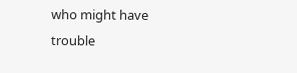who might have trouble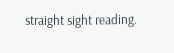straight sight reading.